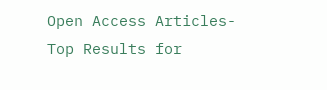Open Access Articles- Top Results for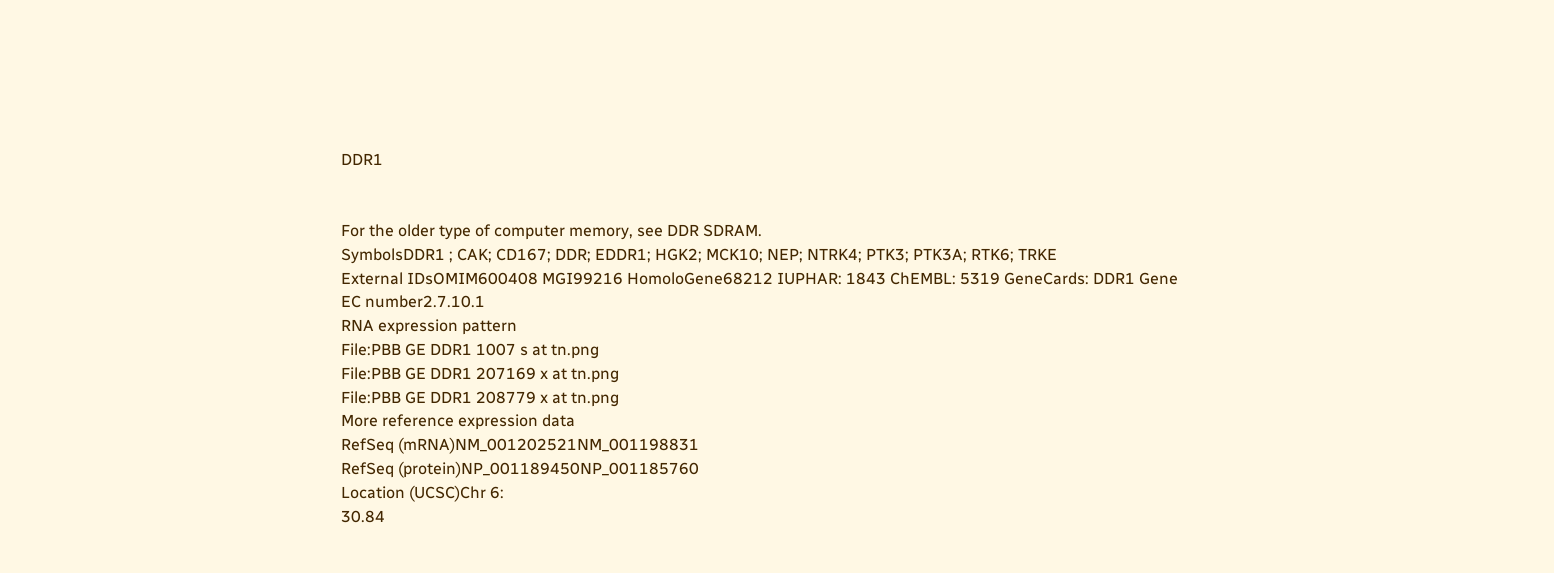DDR1


For the older type of computer memory, see DDR SDRAM.
SymbolsDDR1 ; CAK; CD167; DDR; EDDR1; HGK2; MCK10; NEP; NTRK4; PTK3; PTK3A; RTK6; TRKE
External IDsOMIM600408 MGI99216 HomoloGene68212 IUPHAR: 1843 ChEMBL: 5319 GeneCards: DDR1 Gene
EC number2.7.10.1
RNA expression pattern
File:PBB GE DDR1 1007 s at tn.png
File:PBB GE DDR1 207169 x at tn.png
File:PBB GE DDR1 208779 x at tn.png
More reference expression data
RefSeq (mRNA)NM_001202521NM_001198831
RefSeq (protein)NP_001189450NP_001185760
Location (UCSC)Chr 6:
30.84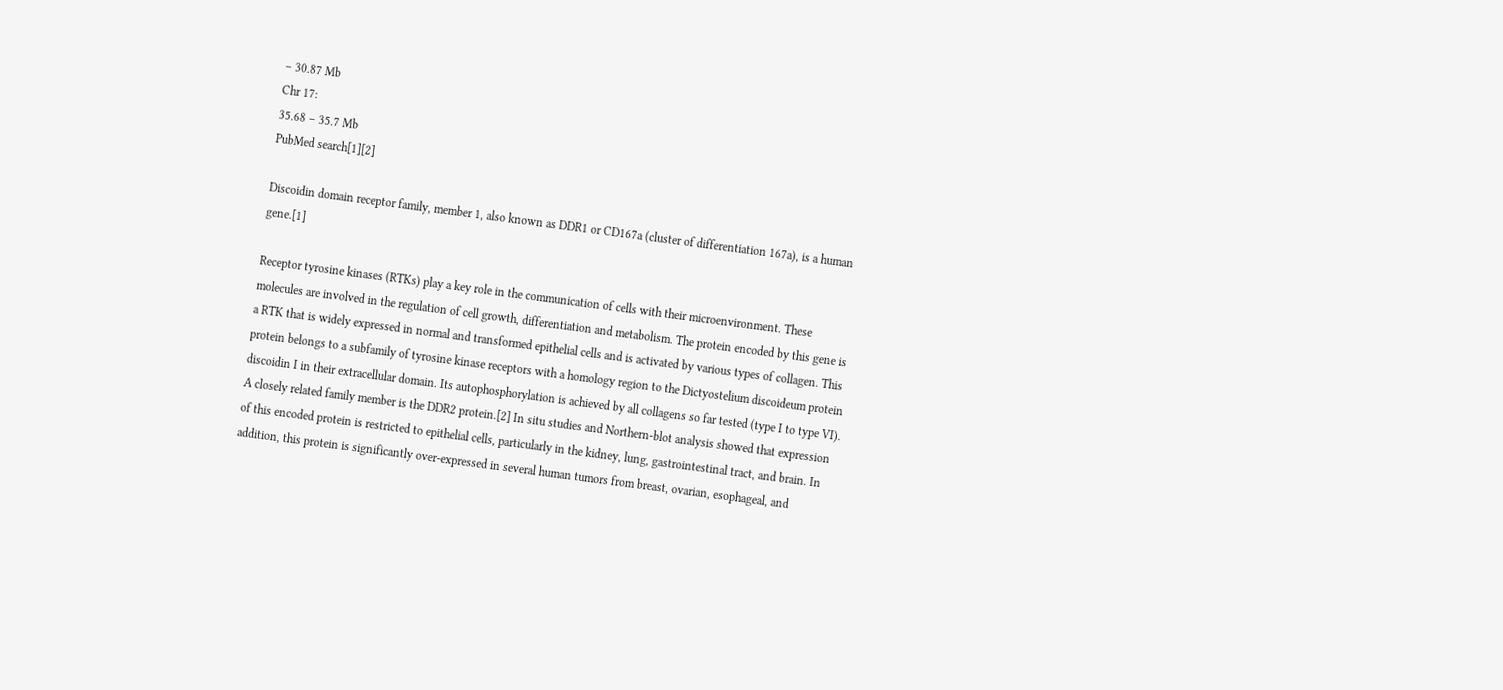– 30.87 Mb
Chr 17:
35.68 – 35.7 Mb
PubMed search[1][2]

Discoidin domain receptor family, member 1, also known as DDR1 or CD167a (cluster of differentiation 167a), is a human gene.[1]

Receptor tyrosine kinases (RTKs) play a key role in the communication of cells with their microenvironment. These molecules are involved in the regulation of cell growth, differentiation and metabolism. The protein encoded by this gene is a RTK that is widely expressed in normal and transformed epithelial cells and is activated by various types of collagen. This protein belongs to a subfamily of tyrosine kinase receptors with a homology region to the Dictyostelium discoideum protein discoidin I in their extracellular domain. Its autophosphorylation is achieved by all collagens so far tested (type I to type VI). A closely related family member is the DDR2 protein.[2] In situ studies and Northern-blot analysis showed that expression of this encoded protein is restricted to epithelial cells, particularly in the kidney, lung, gastrointestinal tract, and brain. In addition, this protein is significantly over-expressed in several human tumors from breast, ovarian, esophageal, and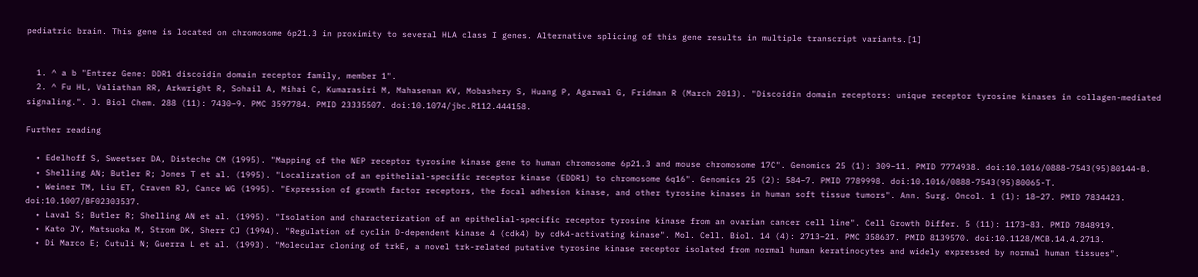pediatric brain. This gene is located on chromosome 6p21.3 in proximity to several HLA class I genes. Alternative splicing of this gene results in multiple transcript variants.[1]


  1. ^ a b "Entrez Gene: DDR1 discoidin domain receptor family, member 1".
  2. ^ Fu HL, Valiathan RR, Arkwright R, Sohail A, Mihai C, Kumarasiri M, Mahasenan KV, Mobashery S, Huang P, Agarwal G, Fridman R (March 2013). "Discoidin domain receptors: unique receptor tyrosine kinases in collagen-mediated signaling.". J. Biol Chem. 288 (11): 7430–9. PMC 3597784. PMID 23335507. doi:10.1074/jbc.R112.444158.

Further reading

  • Edelhoff S, Sweetser DA, Disteche CM (1995). "Mapping of the NEP receptor tyrosine kinase gene to human chromosome 6p21.3 and mouse chromosome 17C". Genomics 25 (1): 309–11. PMID 7774938. doi:10.1016/0888-7543(95)80144-B.
  • Shelling AN; Butler R; Jones T et al. (1995). "Localization of an epithelial-specific receptor kinase (EDDR1) to chromosome 6q16". Genomics 25 (2): 584–7. PMID 7789998. doi:10.1016/0888-7543(95)80065-T.
  • Weiner TM, Liu ET, Craven RJ, Cance WG (1995). "Expression of growth factor receptors, the focal adhesion kinase, and other tyrosine kinases in human soft tissue tumors". Ann. Surg. Oncol. 1 (1): 18–27. PMID 7834423. doi:10.1007/BF02303537.
  • Laval S; Butler R; Shelling AN et al. (1995). "Isolation and characterization of an epithelial-specific receptor tyrosine kinase from an ovarian cancer cell line". Cell Growth Differ. 5 (11): 1173–83. PMID 7848919.
  • Kato JY, Matsuoka M, Strom DK, Sherr CJ (1994). "Regulation of cyclin D-dependent kinase 4 (cdk4) by cdk4-activating kinase". Mol. Cell. Biol. 14 (4): 2713–21. PMC 358637. PMID 8139570. doi:10.1128/MCB.14.4.2713.
  • Di Marco E; Cutuli N; Guerra L et al. (1993). "Molecular cloning of trkE, a novel trk-related putative tyrosine kinase receptor isolated from normal human keratinocytes and widely expressed by normal human tissues".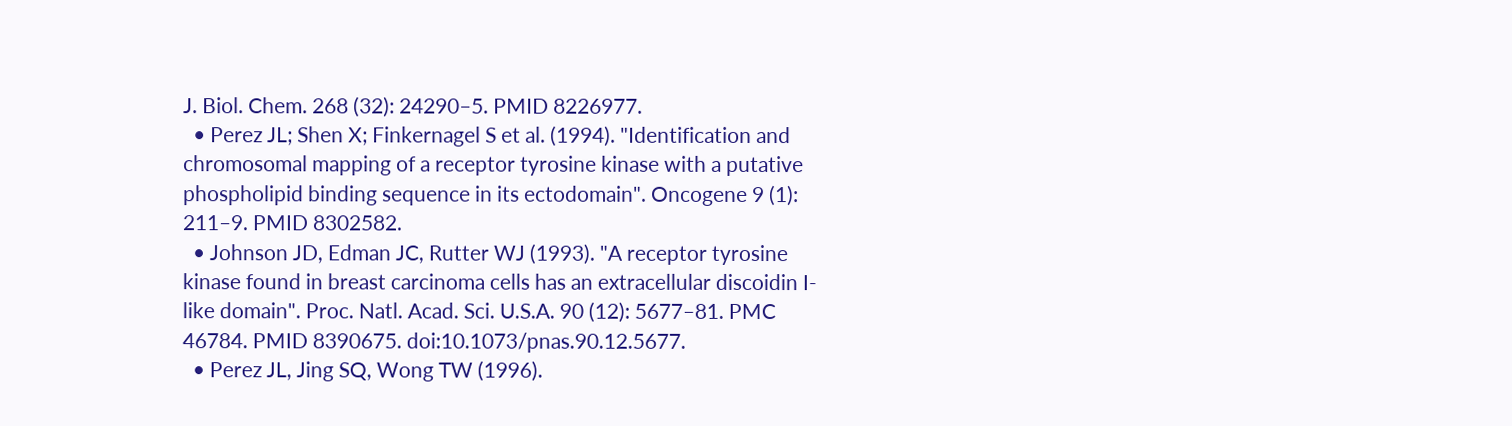J. Biol. Chem. 268 (32): 24290–5. PMID 8226977.
  • Perez JL; Shen X; Finkernagel S et al. (1994). "Identification and chromosomal mapping of a receptor tyrosine kinase with a putative phospholipid binding sequence in its ectodomain". Oncogene 9 (1): 211–9. PMID 8302582.
  • Johnson JD, Edman JC, Rutter WJ (1993). "A receptor tyrosine kinase found in breast carcinoma cells has an extracellular discoidin I-like domain". Proc. Natl. Acad. Sci. U.S.A. 90 (12): 5677–81. PMC 46784. PMID 8390675. doi:10.1073/pnas.90.12.5677.
  • Perez JL, Jing SQ, Wong TW (1996).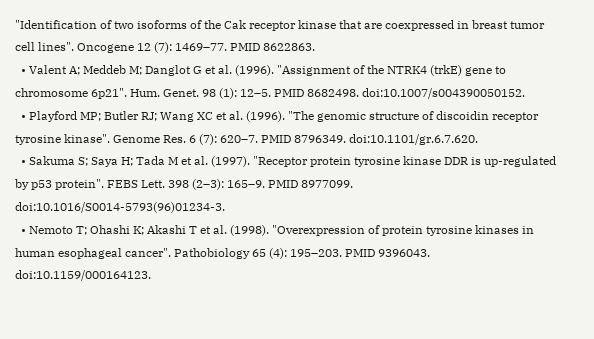"Identification of two isoforms of the Cak receptor kinase that are coexpressed in breast tumor cell lines". Oncogene 12 (7): 1469–77. PMID 8622863.
  • Valent A; Meddeb M; Danglot G et al. (1996). "Assignment of the NTRK4 (trkE) gene to chromosome 6p21". Hum. Genet. 98 (1): 12–5. PMID 8682498. doi:10.1007/s004390050152.
  • Playford MP; Butler RJ; Wang XC et al. (1996). "The genomic structure of discoidin receptor tyrosine kinase". Genome Res. 6 (7): 620–7. PMID 8796349. doi:10.1101/gr.6.7.620.
  • Sakuma S; Saya H; Tada M et al. (1997). "Receptor protein tyrosine kinase DDR is up-regulated by p53 protein". FEBS Lett. 398 (2–3): 165–9. PMID 8977099. doi:10.1016/S0014-5793(96)01234-3.
  • Nemoto T; Ohashi K; Akashi T et al. (1998). "Overexpression of protein tyrosine kinases in human esophageal cancer". Pathobiology 65 (4): 195–203. PMID 9396043. doi:10.1159/000164123.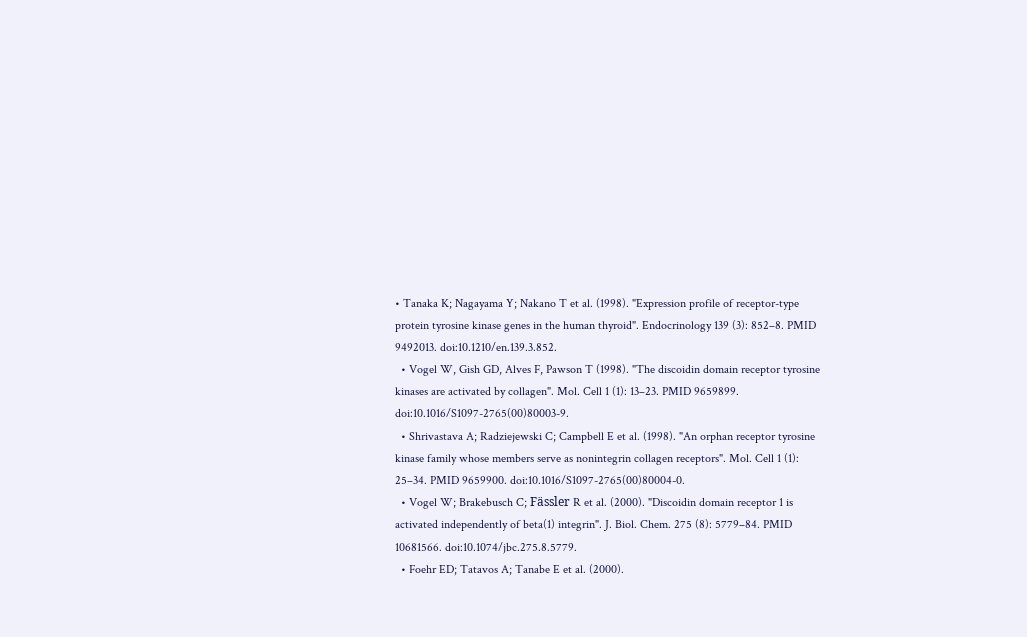• Tanaka K; Nagayama Y; Nakano T et al. (1998). "Expression profile of receptor-type protein tyrosine kinase genes in the human thyroid". Endocrinology 139 (3): 852–8. PMID 9492013. doi:10.1210/en.139.3.852.
  • Vogel W, Gish GD, Alves F, Pawson T (1998). "The discoidin domain receptor tyrosine kinases are activated by collagen". Mol. Cell 1 (1): 13–23. PMID 9659899. doi:10.1016/S1097-2765(00)80003-9.
  • Shrivastava A; Radziejewski C; Campbell E et al. (1998). "An orphan receptor tyrosine kinase family whose members serve as nonintegrin collagen receptors". Mol. Cell 1 (1): 25–34. PMID 9659900. doi:10.1016/S1097-2765(00)80004-0.
  • Vogel W; Brakebusch C; Fässler R et al. (2000). "Discoidin domain receptor 1 is activated independently of beta(1) integrin". J. Biol. Chem. 275 (8): 5779–84. PMID 10681566. doi:10.1074/jbc.275.8.5779.
  • Foehr ED; Tatavos A; Tanabe E et al. (2000).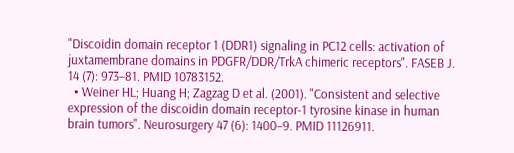"Discoidin domain receptor 1 (DDR1) signaling in PC12 cells: activation of juxtamembrane domains in PDGFR/DDR/TrkA chimeric receptors". FASEB J. 14 (7): 973–81. PMID 10783152.
  • Weiner HL; Huang H; Zagzag D et al. (2001). "Consistent and selective expression of the discoidin domain receptor-1 tyrosine kinase in human brain tumors". Neurosurgery 47 (6): 1400–9. PMID 11126911.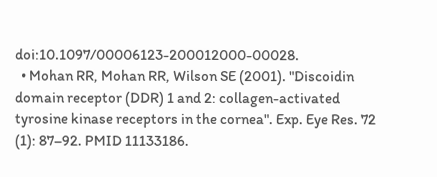doi:10.1097/00006123-200012000-00028.
  • Mohan RR, Mohan RR, Wilson SE (2001). "Discoidin domain receptor (DDR) 1 and 2: collagen-activated tyrosine kinase receptors in the cornea". Exp. Eye Res. 72 (1): 87–92. PMID 11133186.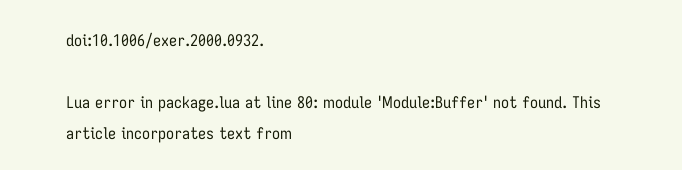doi:10.1006/exer.2000.0932.

Lua error in package.lua at line 80: module 'Module:Buffer' not found. This article incorporates text from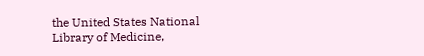the United States National Library of Medicine,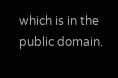which is in the public domain.